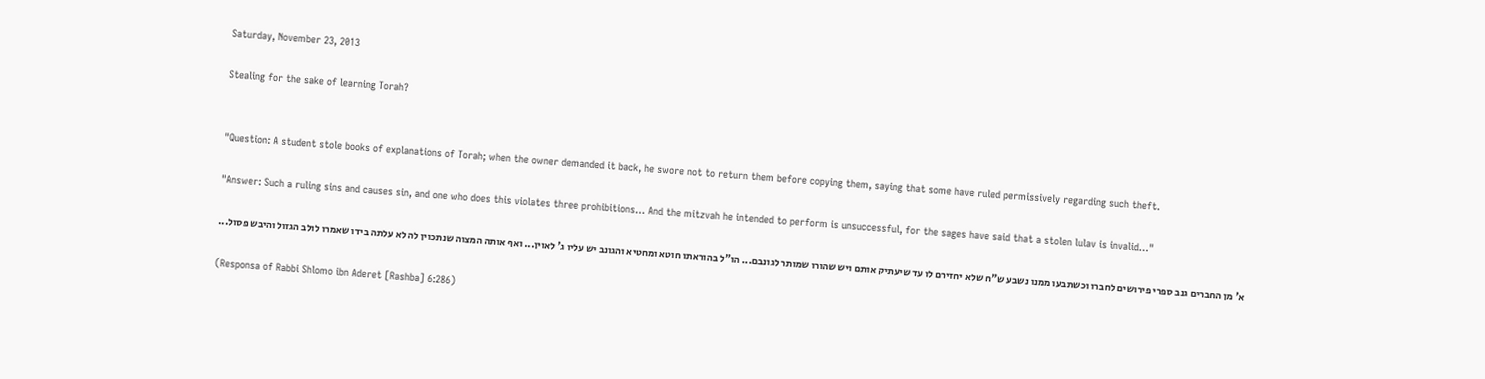Saturday, November 23, 2013

Stealing for the sake of learning Torah?


"Question: A student stole books of explanations of Torah; when the owner demanded it back, he swore not to return them before copying them, saying that some have ruled permissively regarding such theft.

"Answer: Such a ruling sins and causes sin, and one who does this violates three prohibitions… And the mitzvah he intended to perform is unsuccessful, for the sages have said that a stolen lulav is invalid…"

א' מן החברים גנב ספרי פירושים לחברו וכשתבעו ממנו נשבע ש"ח שלא יחזירם לו עד שיעתיק אותם ויש שהורו שמותר לגונבם... הו"ל בהוראתו חוטא ומחטיא והגונב יש עליו ג' לאוין... ואף אותה המצוה שנתכוין לה לא עלתה בידו שאמרו לולב הגזול והיבש פסול...

(Responsa of Rabbi Shlomo ibn Aderet [Rashba] 6:286)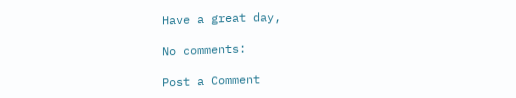Have a great day,

No comments:

Post a Comment